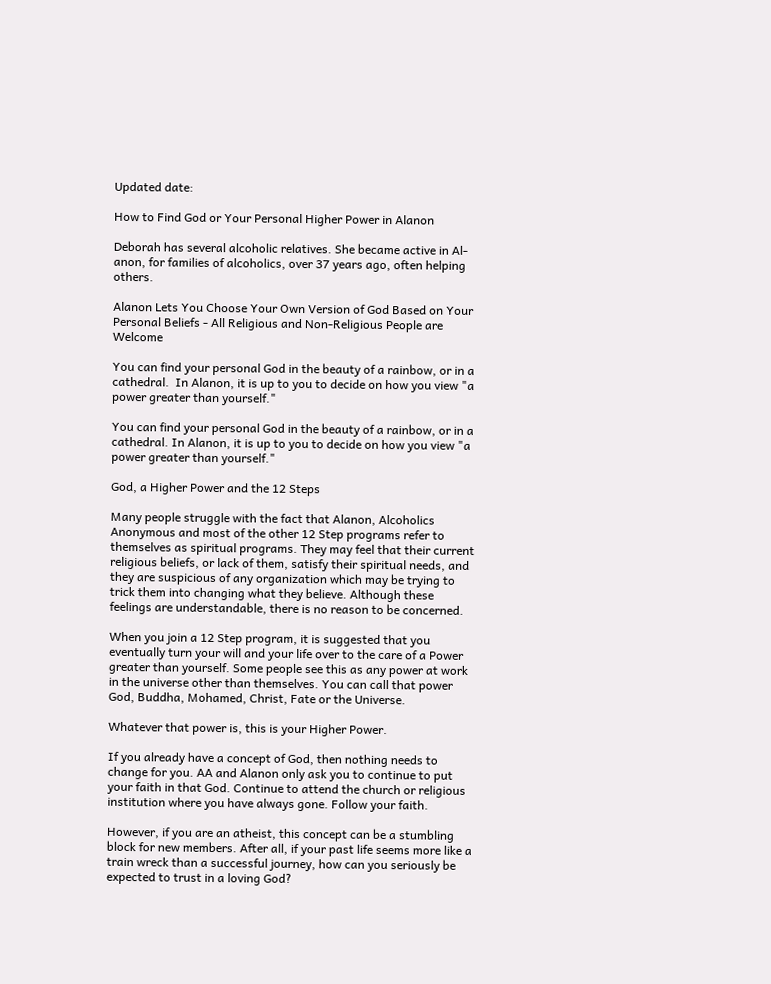Updated date:

How to Find God or Your Personal Higher Power in Alanon

Deborah has several alcoholic relatives. She became active in Al-anon, for families of alcoholics, over 37 years ago, often helping others.

Alanon Lets You Choose Your Own Version of God Based on Your Personal Beliefs - All Religious and Non-Religious People are Welcome

You can find your personal God in the beauty of a rainbow, or in a cathedral.  In Alanon, it is up to you to decide on how you view "a power greater than yourself."

You can find your personal God in the beauty of a rainbow, or in a cathedral. In Alanon, it is up to you to decide on how you view "a power greater than yourself."

God, a Higher Power and the 12 Steps

Many people struggle with the fact that Alanon, Alcoholics Anonymous and most of the other 12 Step programs refer to themselves as spiritual programs. They may feel that their current religious beliefs, or lack of them, satisfy their spiritual needs, and they are suspicious of any organization which may be trying to trick them into changing what they believe. Although these feelings are understandable, there is no reason to be concerned.

When you join a 12 Step program, it is suggested that you eventually turn your will and your life over to the care of a Power greater than yourself. Some people see this as any power at work in the universe other than themselves. You can call that power God, Buddha, Mohamed, Christ, Fate or the Universe.

Whatever that power is, this is your Higher Power.

If you already have a concept of God, then nothing needs to change for you. AA and Alanon only ask you to continue to put your faith in that God. Continue to attend the church or religious institution where you have always gone. Follow your faith.

However, if you are an atheist, this concept can be a stumbling block for new members. After all, if your past life seems more like a train wreck than a successful journey, how can you seriously be expected to trust in a loving God?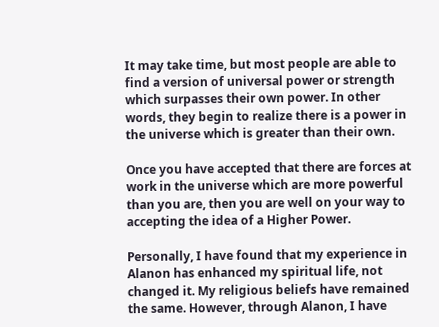It may take time, but most people are able to find a version of universal power or strength which surpasses their own power. In other words, they begin to realize there is a power in the universe which is greater than their own.

Once you have accepted that there are forces at work in the universe which are more powerful than you are, then you are well on your way to accepting the idea of a Higher Power.

Personally, I have found that my experience in Alanon has enhanced my spiritual life, not changed it. My religious beliefs have remained the same. However, through Alanon, I have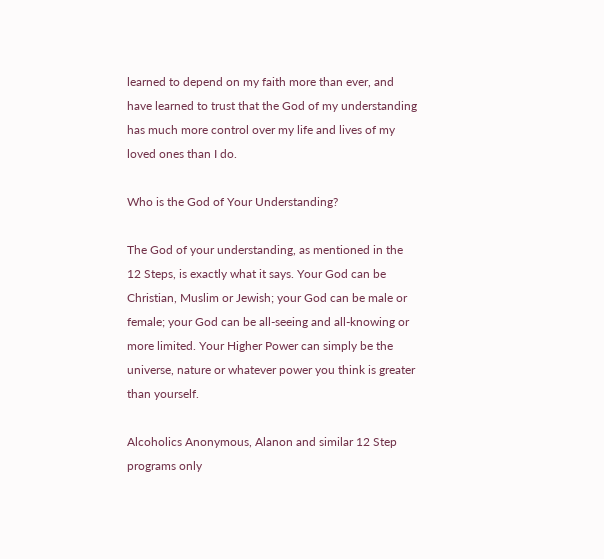learned to depend on my faith more than ever, and have learned to trust that the God of my understanding has much more control over my life and lives of my loved ones than I do.

Who is the God of Your Understanding?

The God of your understanding, as mentioned in the 12 Steps, is exactly what it says. Your God can be Christian, Muslim or Jewish; your God can be male or female; your God can be all-seeing and all-knowing or more limited. Your Higher Power can simply be the universe, nature or whatever power you think is greater than yourself.

Alcoholics Anonymous, Alanon and similar 12 Step programs only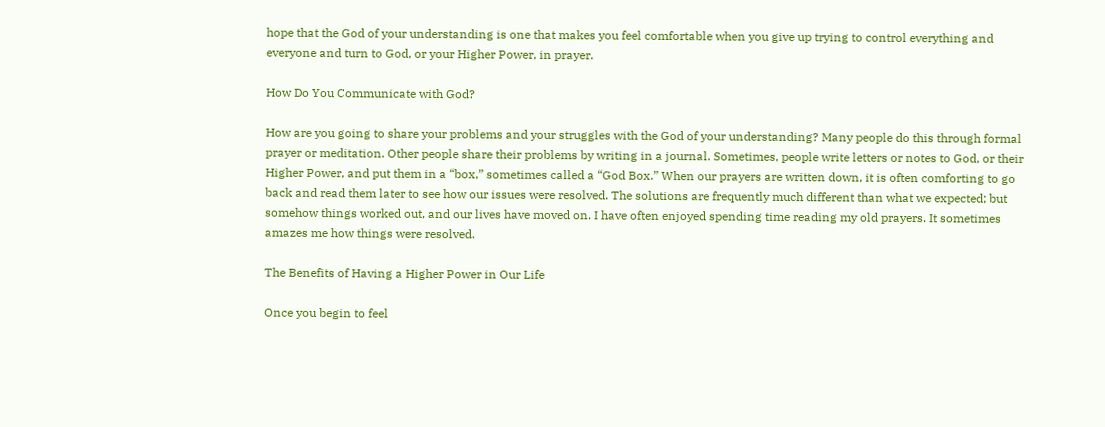hope that the God of your understanding is one that makes you feel comfortable when you give up trying to control everything and everyone and turn to God, or your Higher Power, in prayer.

How Do You Communicate with God?

How are you going to share your problems and your struggles with the God of your understanding? Many people do this through formal prayer or meditation. Other people share their problems by writing in a journal. Sometimes, people write letters or notes to God, or their Higher Power, and put them in a “box,” sometimes called a “God Box.” When our prayers are written down, it is often comforting to go back and read them later to see how our issues were resolved. The solutions are frequently much different than what we expected; but somehow things worked out, and our lives have moved on. I have often enjoyed spending time reading my old prayers. It sometimes amazes me how things were resolved.

The Benefits of Having a Higher Power in Our Life

Once you begin to feel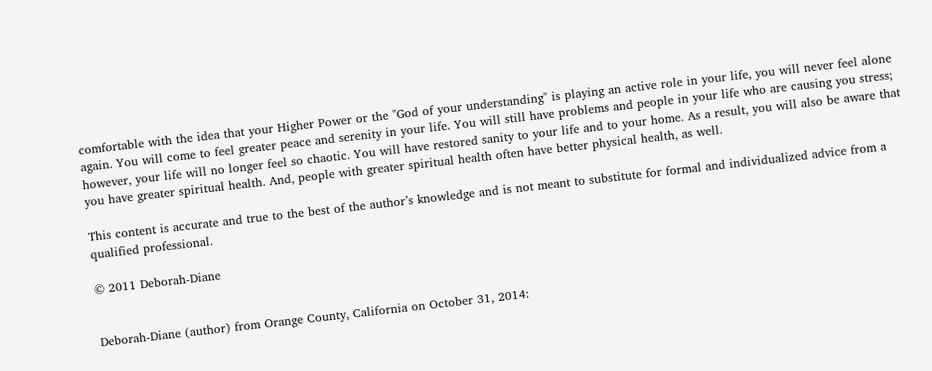comfortable with the idea that your Higher Power or the "God of your understanding" is playing an active role in your life, you will never feel alone again. You will come to feel greater peace and serenity in your life. You will still have problems and people in your life who are causing you stress; however, your life will no longer feel so chaotic. You will have restored sanity to your life and to your home. As a result, you will also be aware that you have greater spiritual health. And, people with greater spiritual health often have better physical health, as well.

This content is accurate and true to the best of the author’s knowledge and is not meant to substitute for formal and individualized advice from a qualified professional.

© 2011 Deborah-Diane


Deborah-Diane (author) from Orange County, California on October 31, 2014: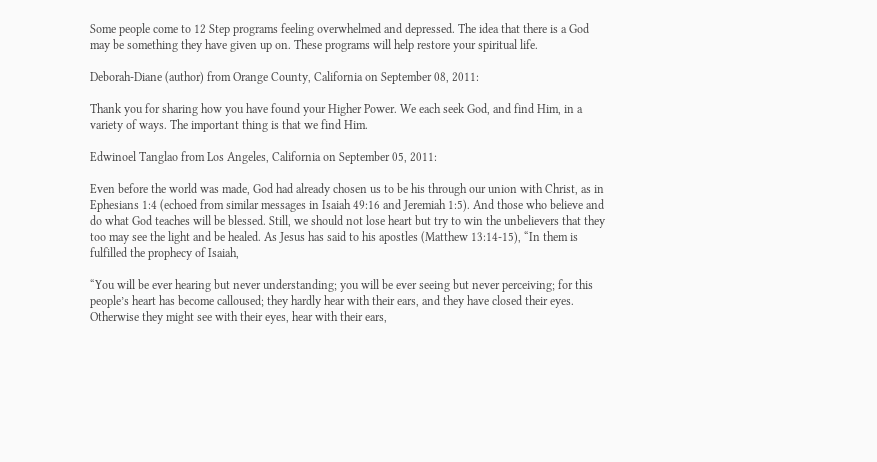Some people come to 12 Step programs feeling overwhelmed and depressed. The idea that there is a God may be something they have given up on. These programs will help restore your spiritual life.

Deborah-Diane (author) from Orange County, California on September 08, 2011:

Thank you for sharing how you have found your Higher Power. We each seek God, and find Him, in a variety of ways. The important thing is that we find Him.

Edwinoel Tanglao from Los Angeles, California on September 05, 2011:

Even before the world was made, God had already chosen us to be his through our union with Christ, as in Ephesians 1:4 (echoed from similar messages in Isaiah 49:16 and Jeremiah 1:5). And those who believe and do what God teaches will be blessed. Still, we should not lose heart but try to win the unbelievers that they too may see the light and be healed. As Jesus has said to his apostles (Matthew 13:14-15), “In them is fulfilled the prophecy of Isaiah,

“You will be ever hearing but never understanding; you will be ever seeing but never perceiving; for this people’s heart has become calloused; they hardly hear with their ears, and they have closed their eyes. Otherwise they might see with their eyes, hear with their ears,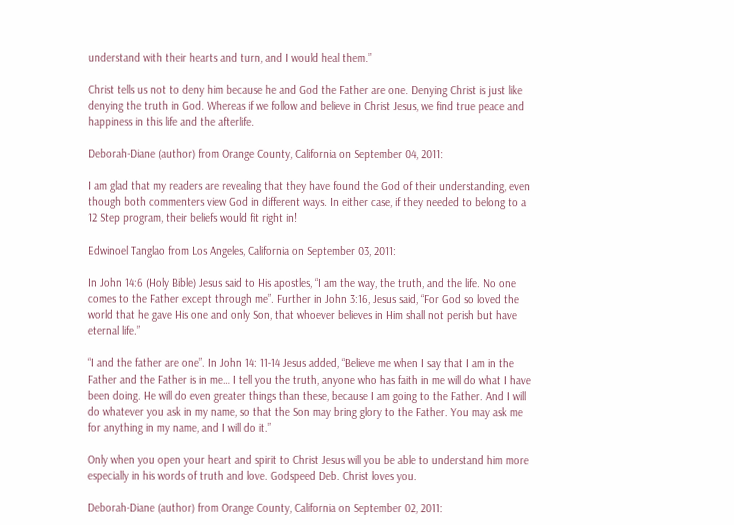understand with their hearts and turn, and I would heal them.”

Christ tells us not to deny him because he and God the Father are one. Denying Christ is just like denying the truth in God. Whereas if we follow and believe in Christ Jesus, we find true peace and happiness in this life and the afterlife.

Deborah-Diane (author) from Orange County, California on September 04, 2011:

I am glad that my readers are revealing that they have found the God of their understanding, even though both commenters view God in different ways. In either case, if they needed to belong to a 12 Step program, their beliefs would fit right in!

Edwinoel Tanglao from Los Angeles, California on September 03, 2011:

In John 14:6 (Holy Bible) Jesus said to His apostles, “I am the way, the truth, and the life. No one comes to the Father except through me”. Further in John 3:16, Jesus said, “For God so loved the world that he gave His one and only Son, that whoever believes in Him shall not perish but have eternal life.”

“I and the father are one”. In John 14: 11-14 Jesus added, “Believe me when I say that I am in the Father and the Father is in me… I tell you the truth, anyone who has faith in me will do what I have been doing. He will do even greater things than these, because I am going to the Father. And I will do whatever you ask in my name, so that the Son may bring glory to the Father. You may ask me for anything in my name, and I will do it.”

Only when you open your heart and spirit to Christ Jesus will you be able to understand him more especially in his words of truth and love. Godspeed Deb. Christ loves you.

Deborah-Diane (author) from Orange County, California on September 02, 2011: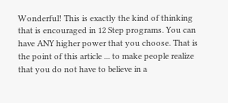Wonderful! This is exactly the kind of thinking that is encouraged in 12 Step programs. You can have ANY higher power that you choose. That is the point of this article ... to make people realize that you do not have to believe in a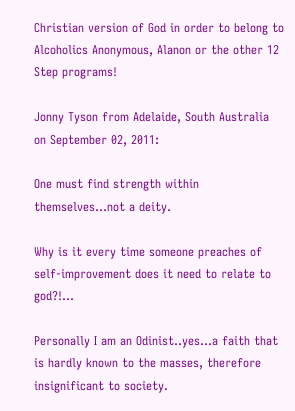Christian version of God in order to belong to Alcoholics Anonymous, Alanon or the other 12 Step programs!

Jonny Tyson from Adelaide, South Australia on September 02, 2011:

One must find strength within themselves...not a deity.

Why is it every time someone preaches of self-improvement does it need to relate to god?!...

Personally I am an Odinist..yes...a faith that is hardly known to the masses, therefore insignificant to society.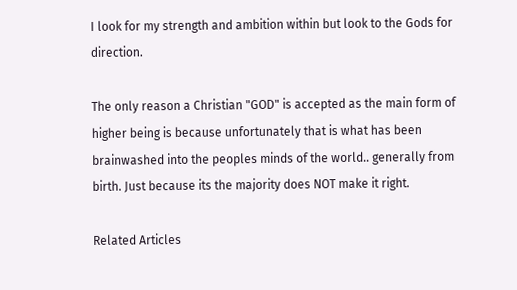I look for my strength and ambition within but look to the Gods for direction.

The only reason a Christian "GOD" is accepted as the main form of higher being is because unfortunately that is what has been brainwashed into the peoples minds of the world.. generally from birth. Just because its the majority does NOT make it right.

Related Articles